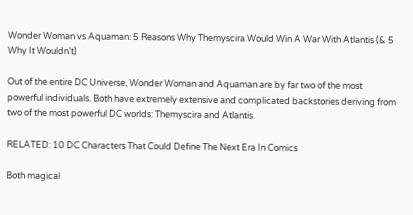Wonder Woman vs Aquaman: 5 Reasons Why Themyscira Would Win A War With Atlantis (& 5 Why It Wouldn’t)

Out of the entire DC Universe, Wonder Woman and Aquaman are by far two of the most powerful individuals. Both have extremely extensive and complicated backstories deriving from two of the most powerful DC worlds: Themyscira and Atlantis.

RELATED: 10 DC Characters That Could Define The Next Era In Comics

Both magical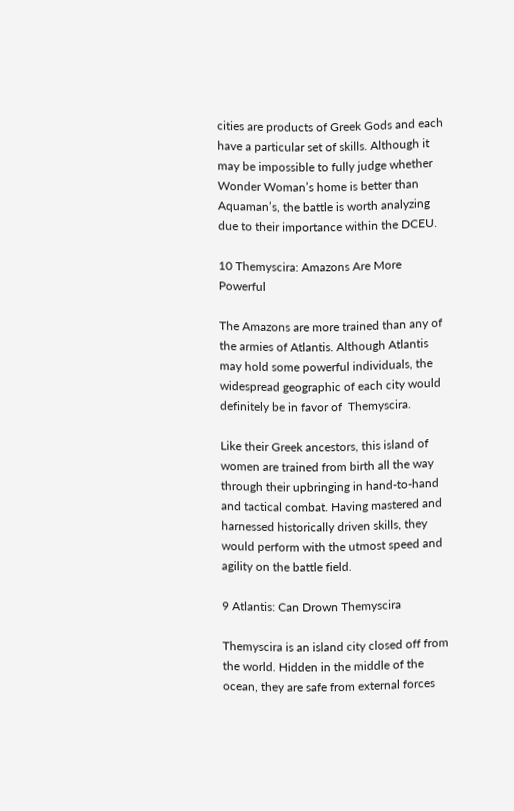cities are products of Greek Gods and each have a particular set of skills. Although it may be impossible to fully judge whether Wonder Woman’s home is better than Aquaman’s, the battle is worth analyzing due to their importance within the DCEU.

10 Themyscira: Amazons Are More Powerful

The Amazons are more trained than any of the armies of Atlantis. Although Atlantis may hold some powerful individuals, the widespread geographic of each city would definitely be in favor of  Themyscira.

Like their Greek ancestors, this island of women are trained from birth all the way through their upbringing in hand-to-hand and tactical combat. Having mastered and harnessed historically driven skills, they would perform with the utmost speed and agility on the battle field.

9 Atlantis: Can Drown Themyscira

Themyscira is an island city closed off from the world. Hidden in the middle of the ocean, they are safe from external forces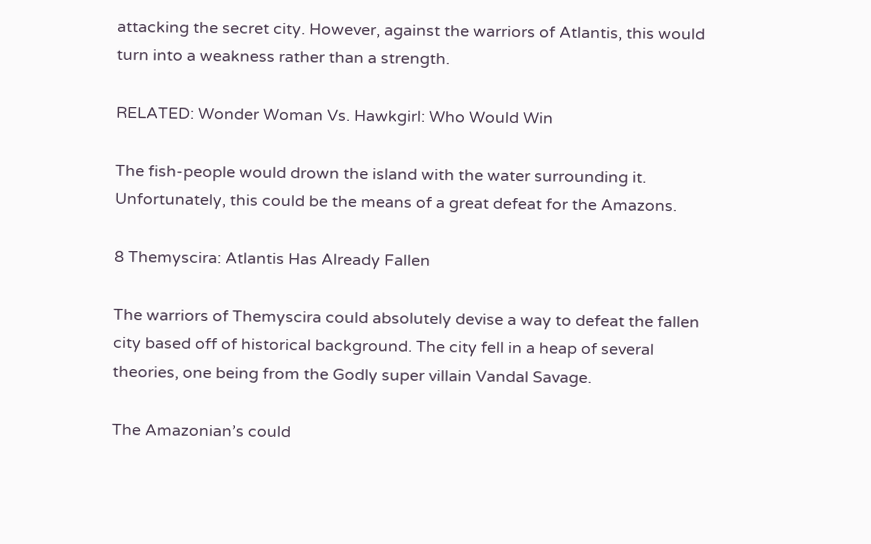attacking the secret city. However, against the warriors of Atlantis, this would turn into a weakness rather than a strength.

RELATED: Wonder Woman Vs. Hawkgirl: Who Would Win

The fish-people would drown the island with the water surrounding it. Unfortunately, this could be the means of a great defeat for the Amazons.

8 Themyscira: Atlantis Has Already Fallen

The warriors of Themyscira could absolutely devise a way to defeat the fallen city based off of historical background. The city fell in a heap of several theories, one being from the Godly super villain Vandal Savage.

The Amazonian’s could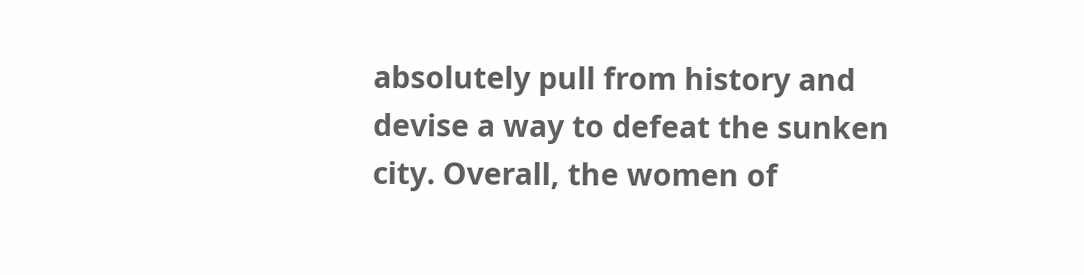absolutely pull from history and devise a way to defeat the sunken city. Overall, the women of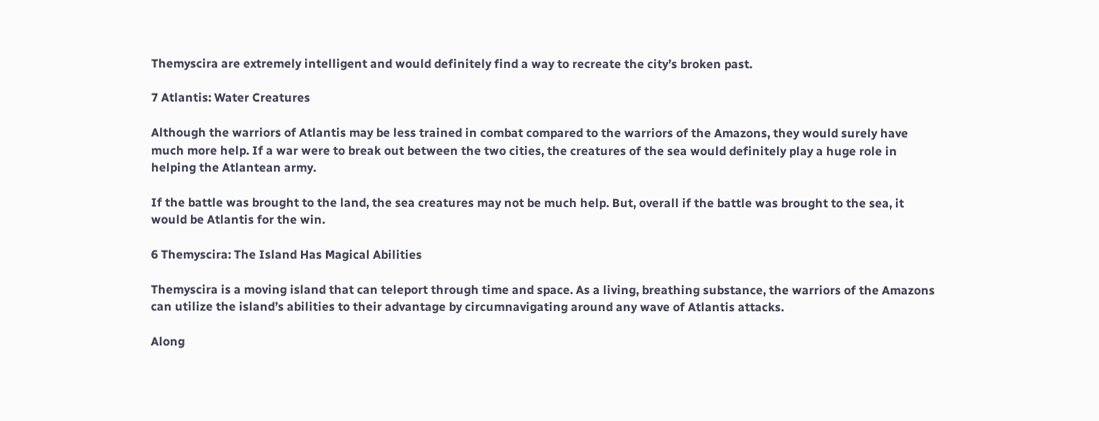Themyscira are extremely intelligent and would definitely find a way to recreate the city’s broken past.

7 Atlantis: Water Creatures

Although the warriors of Atlantis may be less trained in combat compared to the warriors of the Amazons, they would surely have much more help. If a war were to break out between the two cities, the creatures of the sea would definitely play a huge role in helping the Atlantean army.

If the battle was brought to the land, the sea creatures may not be much help. But, overall if the battle was brought to the sea, it would be Atlantis for the win.

6 Themyscira: The Island Has Magical Abilities

Themyscira is a moving island that can teleport through time and space. As a living, breathing substance, the warriors of the Amazons can utilize the island’s abilities to their advantage by circumnavigating around any wave of Atlantis attacks.

Along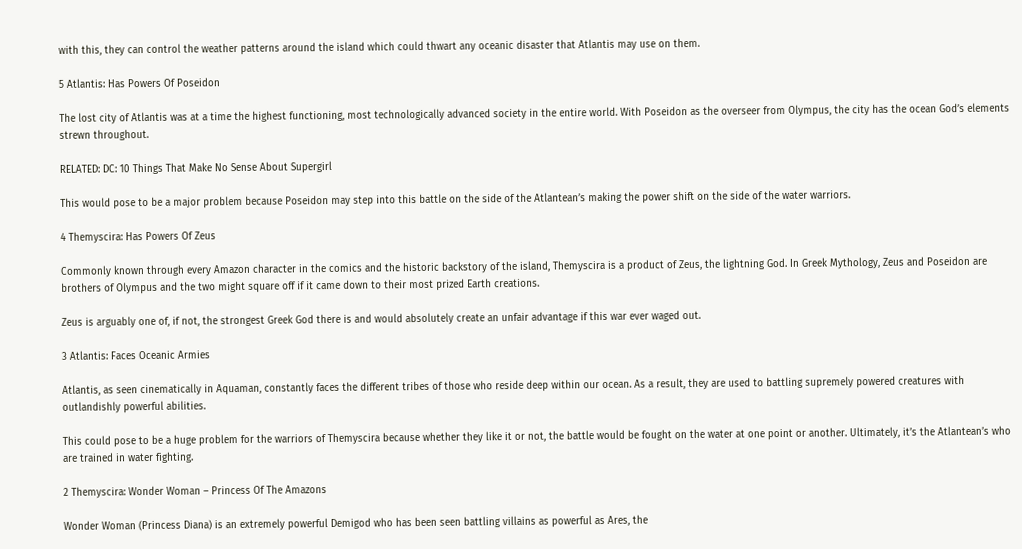with this, they can control the weather patterns around the island which could thwart any oceanic disaster that Atlantis may use on them.

5 Atlantis: Has Powers Of Poseidon

The lost city of Atlantis was at a time the highest functioning, most technologically advanced society in the entire world. With Poseidon as the overseer from Olympus, the city has the ocean God’s elements strewn throughout.

RELATED: DC: 10 Things That Make No Sense About Supergirl

This would pose to be a major problem because Poseidon may step into this battle on the side of the Atlantean’s making the power shift on the side of the water warriors.

4 Themyscira: Has Powers Of Zeus

Commonly known through every Amazon character in the comics and the historic backstory of the island, Themyscira is a product of Zeus, the lightning God. In Greek Mythology, Zeus and Poseidon are brothers of Olympus and the two might square off if it came down to their most prized Earth creations.

Zeus is arguably one of, if not, the strongest Greek God there is and would absolutely create an unfair advantage if this war ever waged out.

3 Atlantis: Faces Oceanic Armies

Atlantis, as seen cinematically in Aquaman, constantly faces the different tribes of those who reside deep within our ocean. As a result, they are used to battling supremely powered creatures with outlandishly powerful abilities.

This could pose to be a huge problem for the warriors of Themyscira because whether they like it or not, the battle would be fought on the water at one point or another. Ultimately, it’s the Atlantean’s who are trained in water fighting.

2 Themyscira: Wonder Woman – Princess Of The Amazons

Wonder Woman (Princess Diana) is an extremely powerful Demigod who has been seen battling villains as powerful as Ares, the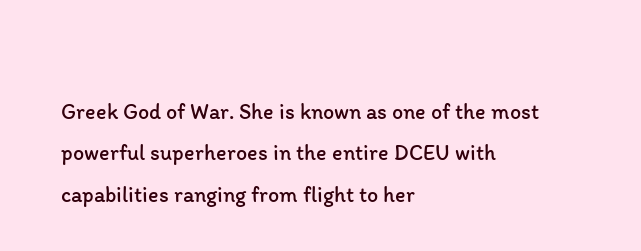Greek God of War. She is known as one of the most powerful superheroes in the entire DCEU with capabilities ranging from flight to her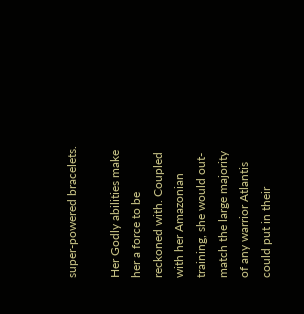super-powered bracelets.

Her Godly abilities make her a force to be reckoned with. Coupled with her Amazonian training, she would out-match the large majority of any warrior Atlantis could put in their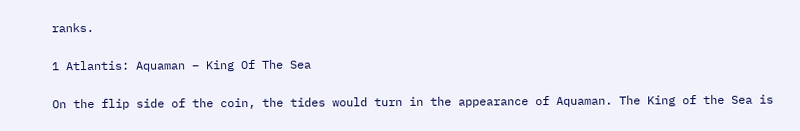ranks.

1 Atlantis: Aquaman – King Of The Sea

On the flip side of the coin, the tides would turn in the appearance of Aquaman. The King of the Sea is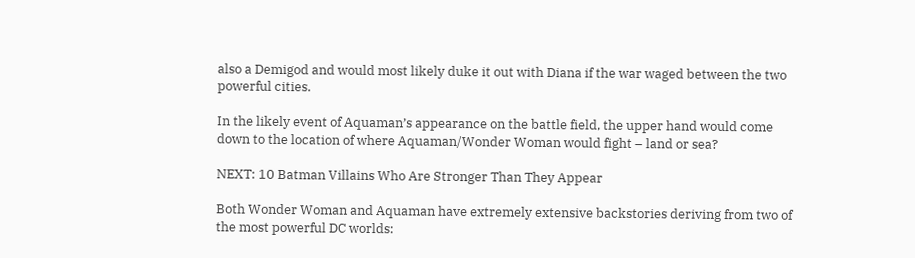also a Demigod and would most likely duke it out with Diana if the war waged between the two powerful cities.

In the likely event of Aquaman’s appearance on the battle field, the upper hand would come down to the location of where Aquaman/Wonder Woman would fight – land or sea?

NEXT: 10 Batman Villains Who Are Stronger Than They Appear

Both Wonder Woman and Aquaman have extremely extensive backstories deriving from two of the most powerful DC worlds: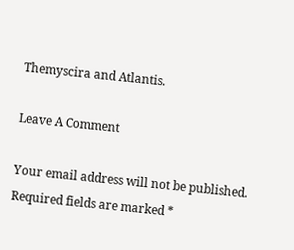Themyscira and Atlantis.

Leave A Comment

Your email address will not be published. Required fields are marked *